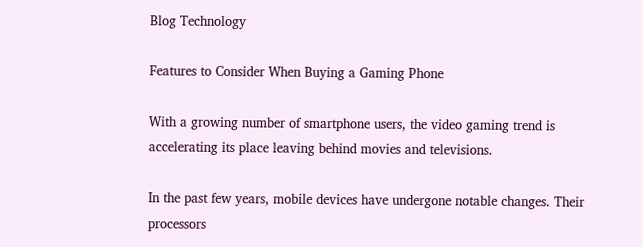Blog Technology

Features to Consider When Buying a Gaming Phone

With a growing number of smartphone users, the video gaming trend is accelerating its place leaving behind movies and televisions.

In the past few years, mobile devices have undergone notable changes. Their processors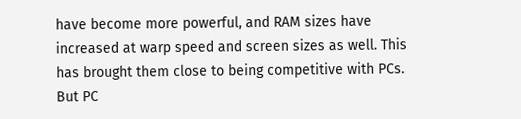have become more powerful, and RAM sizes have increased at warp speed and screen sizes as well. This has brought them close to being competitive with PCs. But PC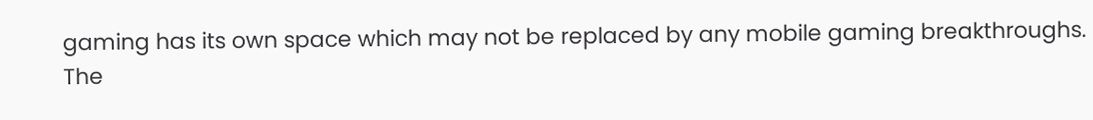gaming has its own space which may not be replaced by any mobile gaming breakthroughs. The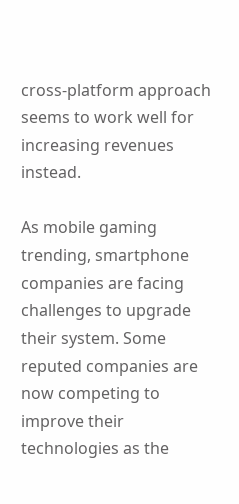cross-platform approach seems to work well for increasing revenues instead.

As mobile gaming trending, smartphone companies are facing challenges to upgrade their system. Some reputed companies are now competing to improve their technologies as the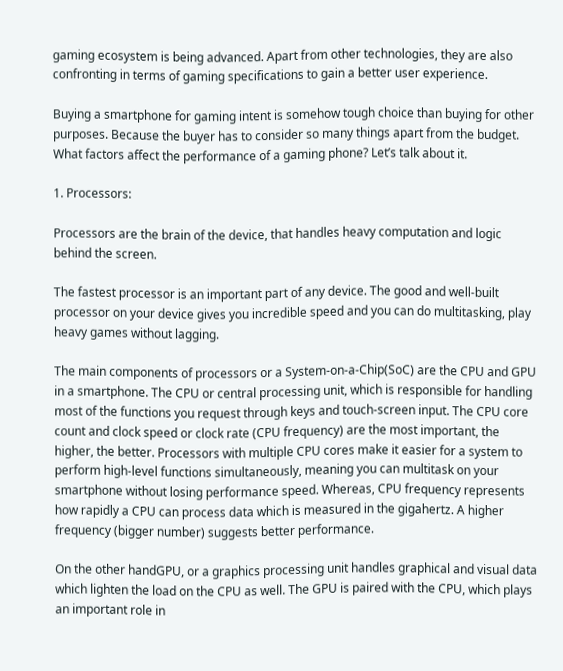gaming ecosystem is being advanced. Apart from other technologies, they are also confronting in terms of gaming specifications to gain a better user experience.

Buying a smartphone for gaming intent is somehow tough choice than buying for other purposes. Because the buyer has to consider so many things apart from the budget. What factors affect the performance of a gaming phone? Let’s talk about it.

1. Processors:

Processors are the brain of the device, that handles heavy computation and logic behind the screen.

The fastest processor is an important part of any device. The good and well-built processor on your device gives you incredible speed and you can do multitasking, play heavy games without lagging.

The main components of processors or a System-on-a-Chip(SoC) are the CPU and GPU in a smartphone. The CPU or central processing unit, which is responsible for handling most of the functions you request through keys and touch-screen input. The CPU core count and clock speed or clock rate (CPU frequency) are the most important, the higher, the better. Processors with multiple CPU cores make it easier for a system to perform high-level functions simultaneously, meaning you can multitask on your smartphone without losing performance speed. Whereas, CPU frequency represents how rapidly a CPU can process data which is measured in the gigahertz. A higher frequency (bigger number) suggests better performance.

On the other handGPU, or a graphics processing unit handles graphical and visual data which lighten the load on the CPU as well. The GPU is paired with the CPU, which plays an important role in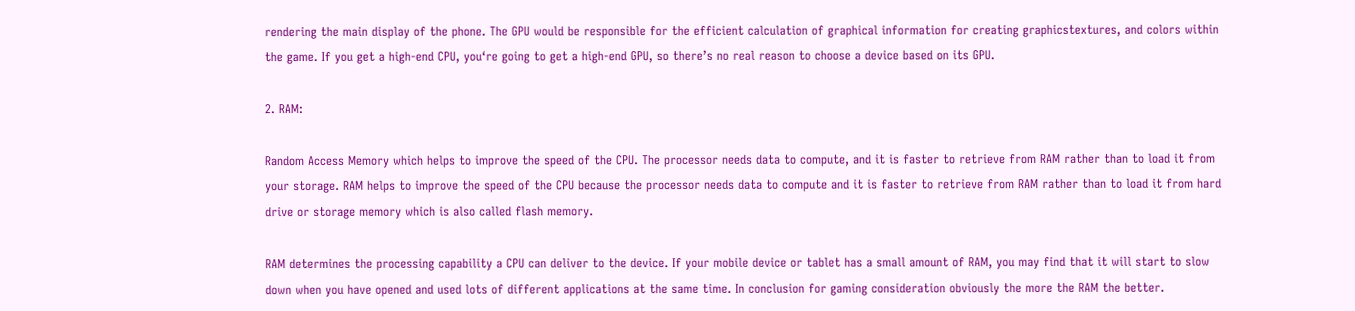rendering the main display of the phone. The GPU would be responsible for the efficient calculation of graphical information for creating graphicstextures, and colors within the game. If you get a high-end CPU, you‘re going to get a high-end GPU, so there’s no real reason to choose a device based on its GPU.

2. RAM:

Random Access Memory which helps to improve the speed of the CPU. The processor needs data to compute, and it is faster to retrieve from RAM rather than to load it from your storage. RAM helps to improve the speed of the CPU because the processor needs data to compute and it is faster to retrieve from RAM rather than to load it from hard drive or storage memory which is also called flash memory.

RAM determines the processing capability a CPU can deliver to the device. If your mobile device or tablet has a small amount of RAM, you may find that it will start to slow down when you have opened and used lots of different applications at the same time. In conclusion for gaming consideration obviously the more the RAM the better.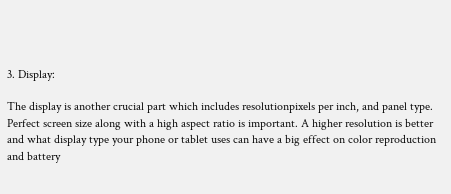3. Display:

The display is another crucial part which includes resolutionpixels per inch, and panel type. Perfect screen size along with a high aspect ratio is important. A higher resolution is better and what display type your phone or tablet uses can have a big effect on color reproduction and battery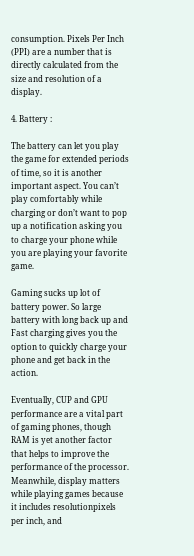consumption. Pixels Per Inch (PPI) are a number that is directly calculated from the size and resolution of a display.

4. Battery :

The battery can let you play the game for extended periods of time, so it is another important aspect. You can’t play comfortably while charging or don’t want to pop up a notification asking you to charge your phone while you are playing your favorite game.

Gaming sucks up lot of battery power. So large battery with long back up and Fast charging gives you the option to quickly charge your phone and get back in the action.

Eventually, CUP and GPU performance are a vital part of gaming phones, though RAM is yet another factor that helps to improve the performance of the processor. Meanwhile, display matters while playing games because it includes resolutionpixels per inch, and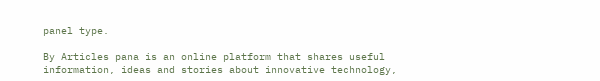panel type.

By Articles pana is an online platform that shares useful information, ideas and stories about innovative technology,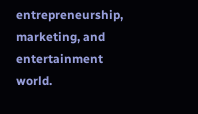entrepreneurship, marketing, and entertainment world.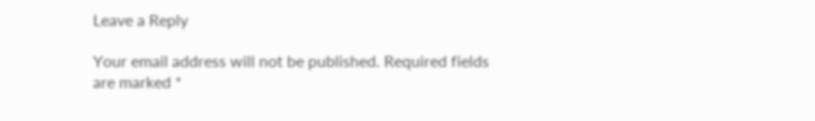Leave a Reply

Your email address will not be published. Required fields are marked *